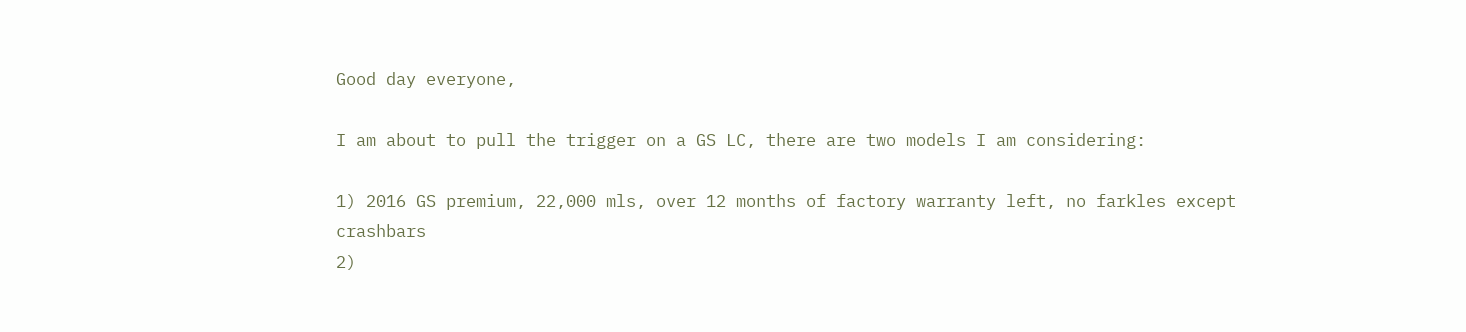Good day everyone,

I am about to pull the trigger on a GS LC, there are two models I am considering:

1) 2016 GS premium, 22,000 mls, over 12 months of factory warranty left, no farkles except crashbars
2)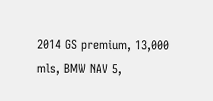2014 GS premium, 13,000 mls, BMW NAV 5,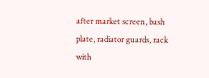after market screen, bash plate, radiator guards, rack with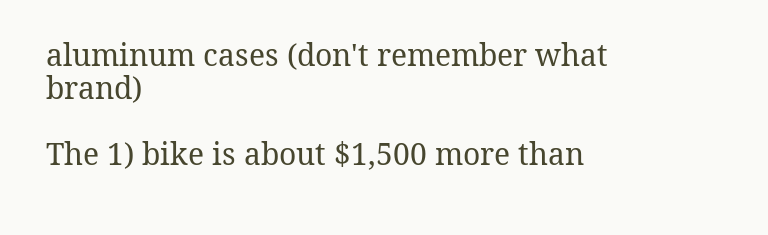aluminum cases (don't remember what brand)

The 1) bike is about $1,500 more than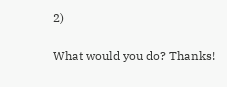2)

What would you do? Thanks!